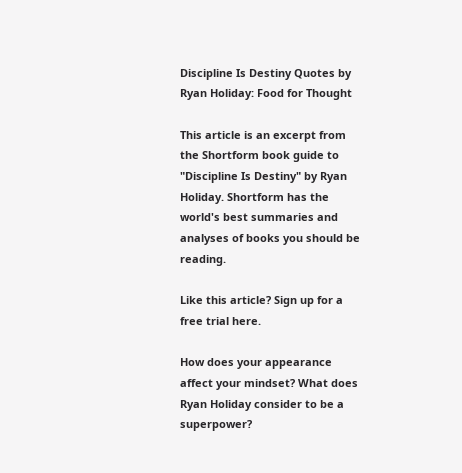Discipline Is Destiny Quotes by Ryan Holiday: Food for Thought

This article is an excerpt from the Shortform book guide to "Discipline Is Destiny" by Ryan Holiday. Shortform has the world's best summaries and analyses of books you should be reading.

Like this article? Sign up for a free trial here.

How does your appearance affect your mindset? What does Ryan Holiday consider to be a superpower?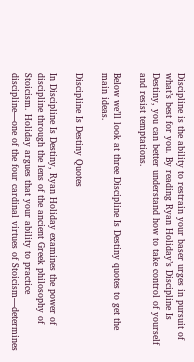Discipline is the ability to restrain your baser urges in pursuit of what’s best for you. By reading Ryan Holiday’s Discipline Is Destiny, you can better understand how to take control of yourself and resist temptations.

Below we’ll look at three Discipline Is Destiny quotes to get the main ideas.

Discipline Is Destiny Quotes

In Discipline Is Destiny, Ryan Holiday examines the power of discipline through the lens of the ancient Greek philosophy of Stoicism. Holiday argues that your ability to practice discipline—one of the four cardinal virtues of Stoicism—determines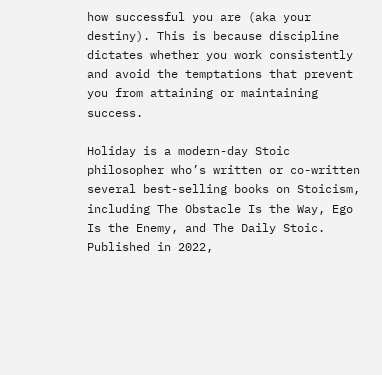how successful you are (aka your destiny). This is because discipline dictates whether you work consistently and avoid the temptations that prevent you from attaining or maintaining success.

Holiday is a modern-day Stoic philosopher who’s written or co-written several best-selling books on Stoicism, including The Obstacle Is the Way, Ego Is the Enemy, and The Daily Stoic. Published in 2022,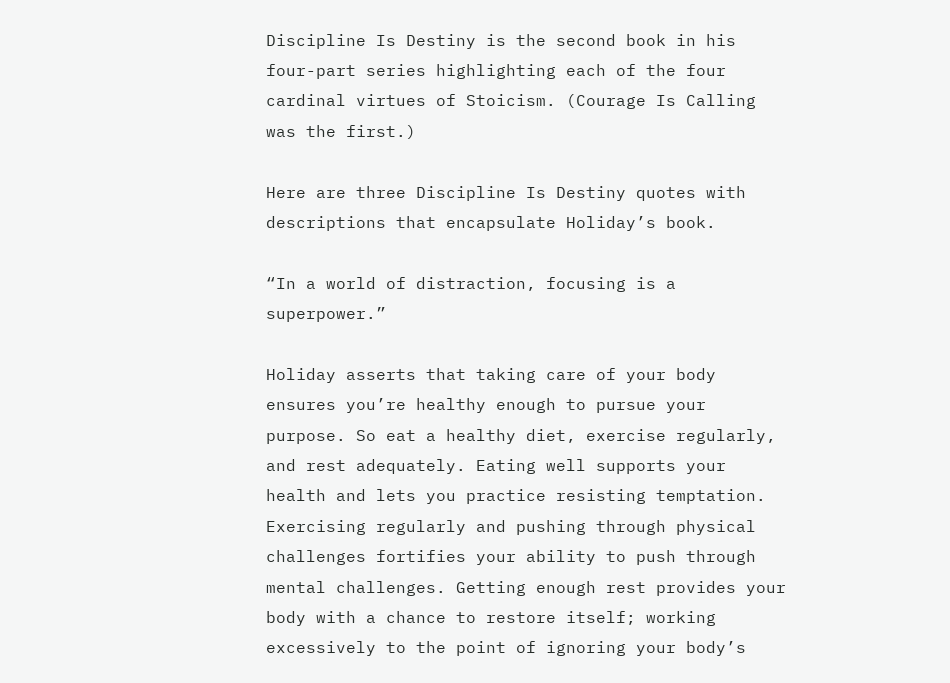Discipline Is Destiny is the second book in his four-part series highlighting each of the four cardinal virtues of Stoicism. (Courage Is Calling was the first.)

Here are three Discipline Is Destiny quotes with descriptions that encapsulate Holiday’s book.

“In a world of distraction, focusing is a superpower.”

Holiday asserts that taking care of your body ensures you’re healthy enough to pursue your purpose. So eat a healthy diet, exercise regularly, and rest adequately. Eating well supports your health and lets you practice resisting temptation. Exercising regularly and pushing through physical challenges fortifies your ability to push through mental challenges. Getting enough rest provides your body with a chance to restore itself; working excessively to the point of ignoring your body’s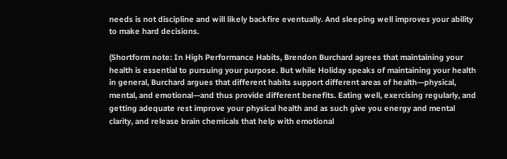needs is not discipline and will likely backfire eventually. And sleeping well improves your ability to make hard decisions.

(Shortform note: In High Performance Habits, Brendon Burchard agrees that maintaining your health is essential to pursuing your purpose. But while Holiday speaks of maintaining your health in general, Burchard argues that different habits support different areas of health—physical, mental, and emotional—and thus provide different benefits. Eating well, exercising regularly, and getting adequate rest improve your physical health and as such give you energy and mental clarity, and release brain chemicals that help with emotional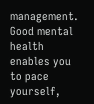management. Good mental health enables you to pace yourself,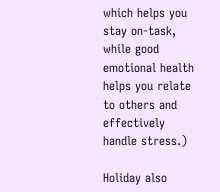which helps you stay on-task, while good emotional health helps you relate to others and effectively handle stress.)

Holiday also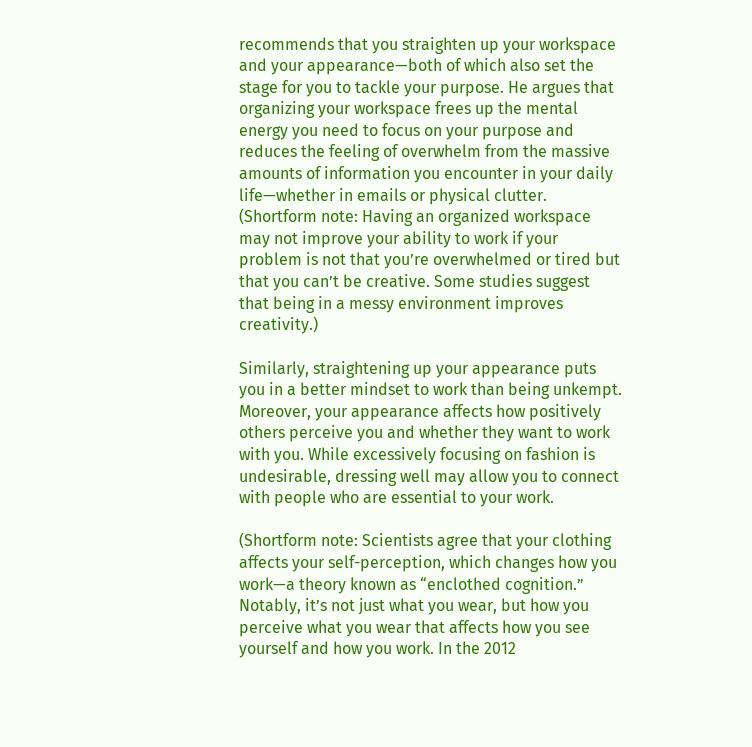recommends that you straighten up your workspace and your appearance—both of which also set the stage for you to tackle your purpose. He argues that organizing your workspace frees up the mental energy you need to focus on your purpose and reduces the feeling of overwhelm from the massive amounts of information you encounter in your daily life—whether in emails or physical clutter. (Shortform note: Having an organized workspace may not improve your ability to work if your problem is not that you’re overwhelmed or tired but that you can’t be creative. Some studies suggest that being in a messy environment improves creativity.)

Similarly, straightening up your appearance puts you in a better mindset to work than being unkempt. Moreover, your appearance affects how positively others perceive you and whether they want to work with you. While excessively focusing on fashion is undesirable, dressing well may allow you to connect with people who are essential to your work.

(Shortform note: Scientists agree that your clothing affects your self-perception, which changes how you work—a theory known as “enclothed cognition.” Notably, it’s not just what you wear, but how you perceive what you wear that affects how you see yourself and how you work. In the 2012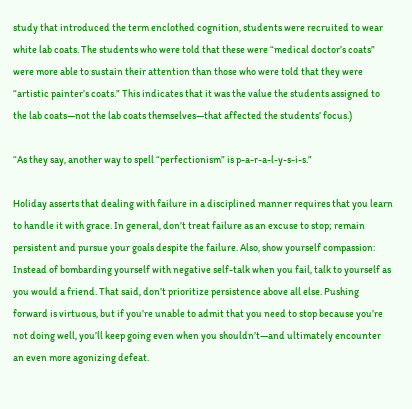study that introduced the term enclothed cognition, students were recruited to wear white lab coats. The students who were told that these were “medical doctor’s coats” were more able to sustain their attention than those who were told that they were “artistic painter’s coats.” This indicates that it was the value the students assigned to the lab coats—not the lab coats themselves—that affected the students’ focus.)

“As they say, another way to spell “perfectionism” is p-a-r-a-l-y-s-i-s.”

Holiday asserts that dealing with failure in a disciplined manner requires that you learn to handle it with grace. In general, don’t treat failure as an excuse to stop; remain persistent and pursue your goals despite the failure. Also, show yourself compassion: Instead of bombarding yourself with negative self-talk when you fail, talk to yourself as you would a friend. That said, don’t prioritize persistence above all else. Pushing forward is virtuous, but if you’re unable to admit that you need to stop because you’re not doing well, you’ll keep going even when you shouldn’t—and ultimately encounter an even more agonizing defeat.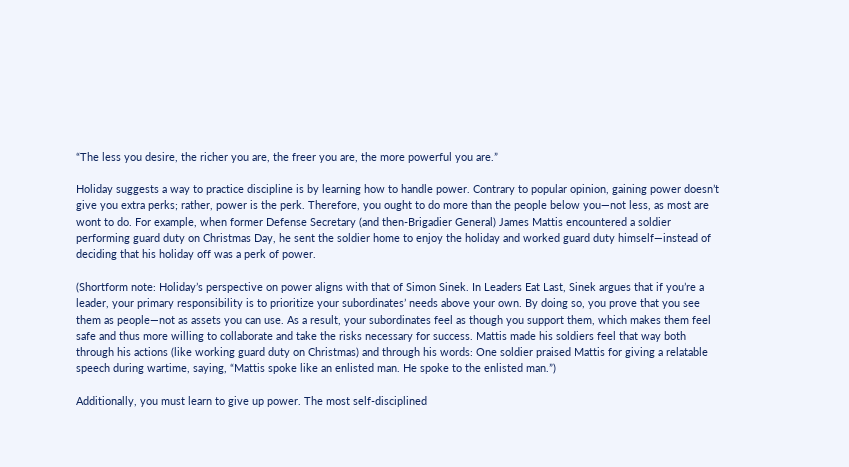“The less you desire, the richer you are, the freer you are, the more powerful you are.”

Holiday suggests a way to practice discipline is by learning how to handle power. Contrary to popular opinion, gaining power doesn’t give you extra perks; rather, power is the perk. Therefore, you ought to do more than the people below you—not less, as most are wont to do. For example, when former Defense Secretary (and then-Brigadier General) James Mattis encountered a soldier performing guard duty on Christmas Day, he sent the soldier home to enjoy the holiday and worked guard duty himself—instead of deciding that his holiday off was a perk of power.

(Shortform note: Holiday’s perspective on power aligns with that of Simon Sinek. In Leaders Eat Last, Sinek argues that if you’re a leader, your primary responsibility is to prioritize your subordinates’ needs above your own. By doing so, you prove that you see them as people—not as assets you can use. As a result, your subordinates feel as though you support them, which makes them feel safe and thus more willing to collaborate and take the risks necessary for success. Mattis made his soldiers feel that way both through his actions (like working guard duty on Christmas) and through his words: One soldier praised Mattis for giving a relatable speech during wartime, saying, “Mattis spoke like an enlisted man. He spoke to the enlisted man.”)

Additionally, you must learn to give up power. The most self-disciplined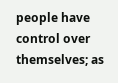people have control over themselves; as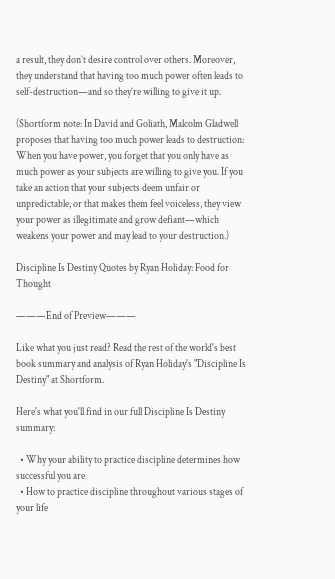a result, they don’t desire control over others. Moreover, they understand that having too much power often leads to self-destruction—and so they’re willing to give it up.

(Shortform note: In David and Goliath, Malcolm Gladwell proposes that having too much power leads to destruction: When you have power, you forget that you only have as much power as your subjects are willing to give you. If you take an action that your subjects deem unfair or unpredictable, or that makes them feel voiceless, they view your power as illegitimate and grow defiant—which weakens your power and may lead to your destruction.)

Discipline Is Destiny Quotes by Ryan Holiday: Food for Thought

———End of Preview———

Like what you just read? Read the rest of the world's best book summary and analysis of Ryan Holiday's "Discipline Is Destiny" at Shortform.

Here's what you'll find in our full Discipline Is Destiny summary:

  • Why your ability to practice discipline determines how successful you are
  • How to practice discipline throughout various stages of your life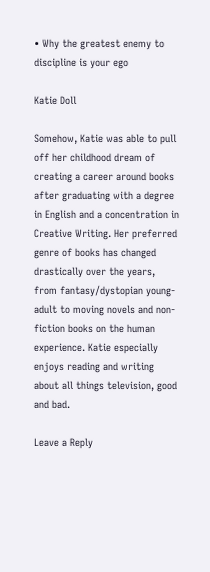• Why the greatest enemy to discipline is your ego

Katie Doll

Somehow, Katie was able to pull off her childhood dream of creating a career around books after graduating with a degree in English and a concentration in Creative Writing. Her preferred genre of books has changed drastically over the years, from fantasy/dystopian young-adult to moving novels and non-fiction books on the human experience. Katie especially enjoys reading and writing about all things television, good and bad.

Leave a Reply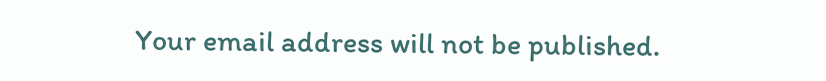Your email address will not be published.